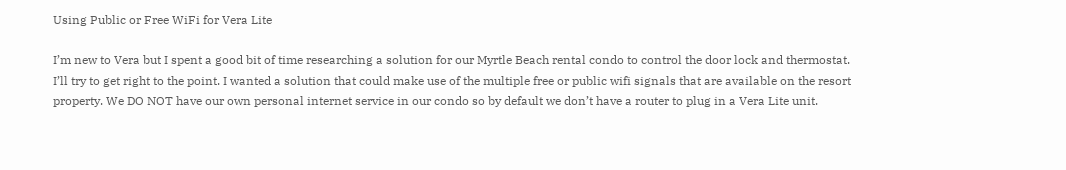Using Public or Free WiFi for Vera Lite

I’m new to Vera but I spent a good bit of time researching a solution for our Myrtle Beach rental condo to control the door lock and thermostat. I’ll try to get right to the point. I wanted a solution that could make use of the multiple free or public wifi signals that are available on the resort property. We DO NOT have our own personal internet service in our condo so by default we don’t have a router to plug in a Vera Lite unit.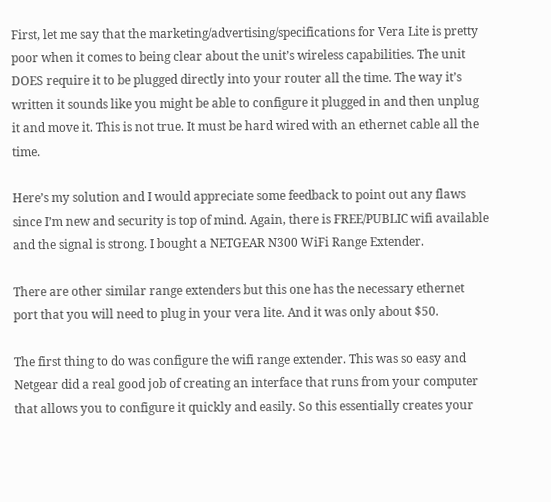First, let me say that the marketing/advertising/specifications for Vera Lite is pretty poor when it comes to being clear about the unit’s wireless capabilities. The unit DOES require it to be plugged directly into your router all the time. The way it’s written it sounds like you might be able to configure it plugged in and then unplug it and move it. This is not true. It must be hard wired with an ethernet cable all the time.

Here’s my solution and I would appreciate some feedback to point out any flaws since I’m new and security is top of mind. Again, there is FREE/PUBLIC wifi available and the signal is strong. I bought a NETGEAR N300 WiFi Range Extender.

There are other similar range extenders but this one has the necessary ethernet port that you will need to plug in your vera lite. And it was only about $50.

The first thing to do was configure the wifi range extender. This was so easy and Netgear did a real good job of creating an interface that runs from your computer that allows you to configure it quickly and easily. So this essentially creates your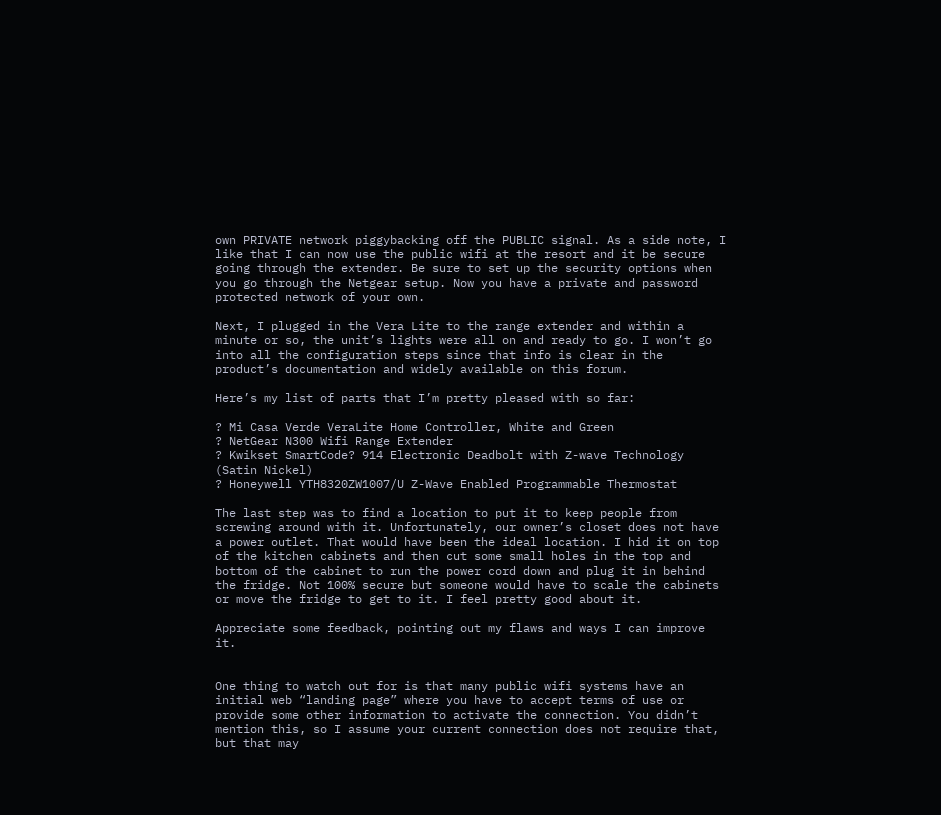own PRIVATE network piggybacking off the PUBLIC signal. As a side note, I like that I can now use the public wifi at the resort and it be secure going through the extender. Be sure to set up the security options when you go through the Netgear setup. Now you have a private and password protected network of your own.

Next, I plugged in the Vera Lite to the range extender and within a minute or so, the unit’s lights were all on and ready to go. I won’t go into all the configuration steps since that info is clear in the product’s documentation and widely available on this forum.

Here’s my list of parts that I’m pretty pleased with so far:

? Mi Casa Verde VeraLite Home Controller, White and Green
? NetGear N300 Wifi Range Extender
? Kwikset SmartCode? 914 Electronic Deadbolt with Z-wave Technology (Satin Nickel)
? Honeywell YTH8320ZW1007/U Z-Wave Enabled Programmable Thermostat

The last step was to find a location to put it to keep people from screwing around with it. Unfortunately, our owner’s closet does not have a power outlet. That would have been the ideal location. I hid it on top of the kitchen cabinets and then cut some small holes in the top and bottom of the cabinet to run the power cord down and plug it in behind the fridge. Not 100% secure but someone would have to scale the cabinets or move the fridge to get to it. I feel pretty good about it.

Appreciate some feedback, pointing out my flaws and ways I can improve it.


One thing to watch out for is that many public wifi systems have an initial web “landing page” where you have to accept terms of use or provide some other information to activate the connection. You didn’t mention this, so I assume your current connection does not require that, but that may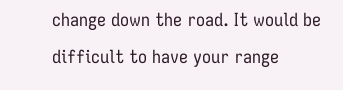change down the road. It would be difficult to have your range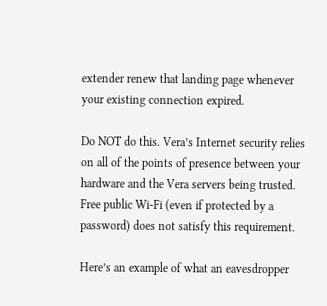extender renew that landing page whenever your existing connection expired.

Do NOT do this. Vera’s Internet security relies on all of the points of presence between your hardware and the Vera servers being trusted. Free public Wi-Fi (even if protected by a password) does not satisfy this requirement.

Here’s an example of what an eavesdropper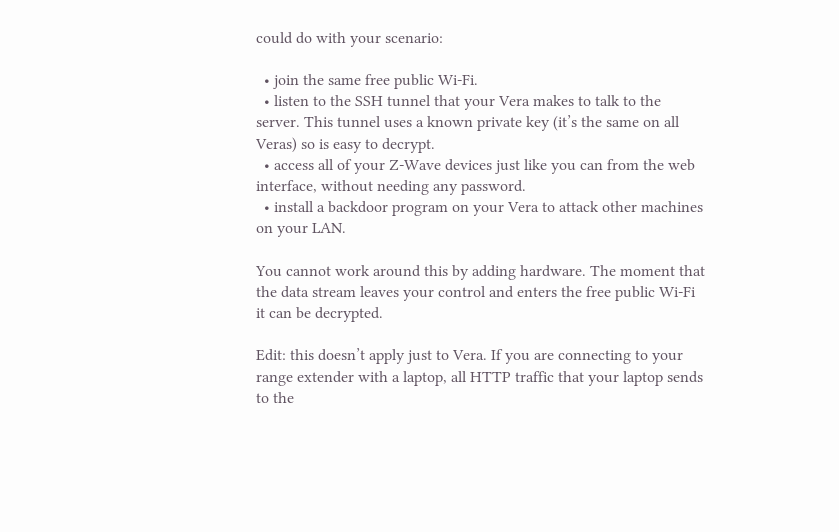could do with your scenario:

  • join the same free public Wi-Fi.
  • listen to the SSH tunnel that your Vera makes to talk to the server. This tunnel uses a known private key (it’s the same on all Veras) so is easy to decrypt.
  • access all of your Z-Wave devices just like you can from the web interface, without needing any password.
  • install a backdoor program on your Vera to attack other machines on your LAN.

You cannot work around this by adding hardware. The moment that the data stream leaves your control and enters the free public Wi-Fi it can be decrypted.

Edit: this doesn’t apply just to Vera. If you are connecting to your range extender with a laptop, all HTTP traffic that your laptop sends to the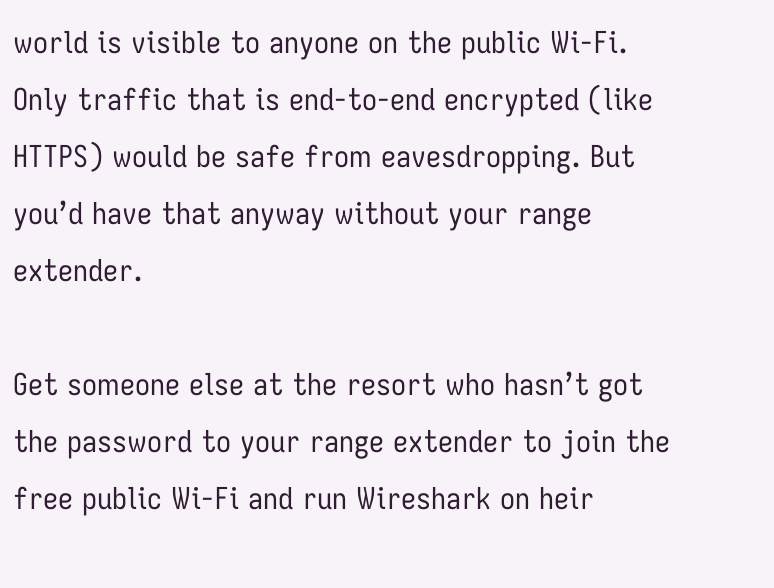world is visible to anyone on the public Wi-Fi. Only traffic that is end-to-end encrypted (like HTTPS) would be safe from eavesdropping. But you’d have that anyway without your range extender.

Get someone else at the resort who hasn’t got the password to your range extender to join the free public Wi-Fi and run Wireshark on heir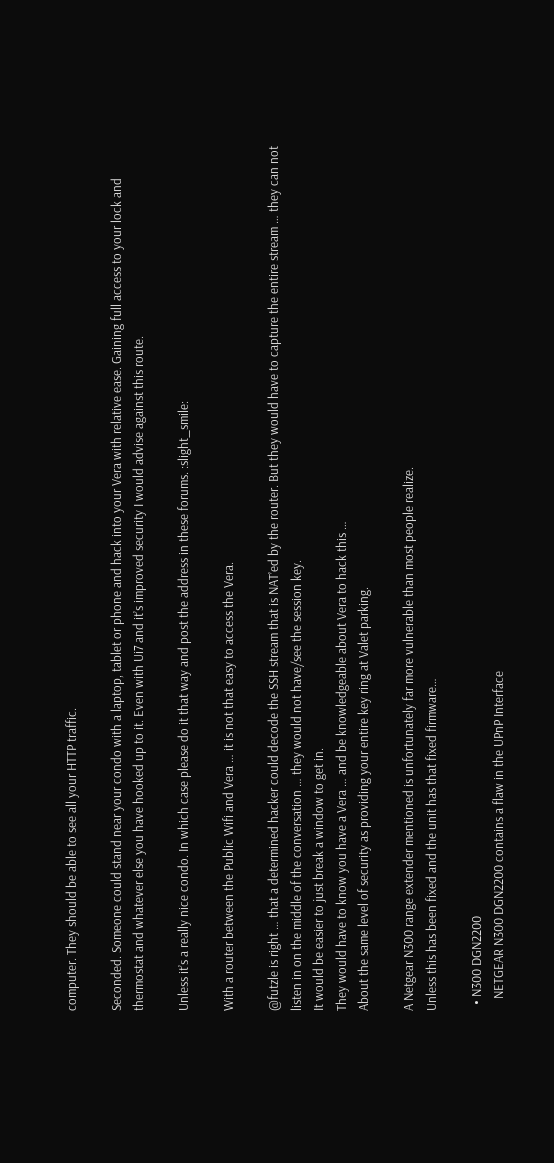computer. They should be able to see all your HTTP traffic.

Seconded. Someone could stand near your condo with a laptop, tablet or phone and hack into your Vera with relative ease. Gaining full access to your lock and thermostat and whatever else you have hooked up to it. Even with Ui7 and it’s improved security I would advise against this route.

Unless it’s a really nice condo. In which case please do it that way and post the address in these forums. :slight_smile:

With a router between the Public Wifi and Vera … it is not that easy to access the Vera.

@futzle is right … that a determined hacker could decode the SSH stream that is NAT’ed by the router. But they would have to capture the entire stream … they can not listen in on the middle of the conversation … they would not have/see the session key.
It would be easier to just break a window to get in.
They would have to know you have a Vera … and be knowledgeable about Vera to hack this …
About the same level of security as providing your entire key ring at Valet parking.

A Netgear N300 range extender mentioned is unfortunately far more vulnerable than most people realize.
Unless this has been fixed and the unit has that fixed firmware…

  • N300 DGN2200
    NETGEAR N300 DGN2200 contains a flaw in the UPnP Interface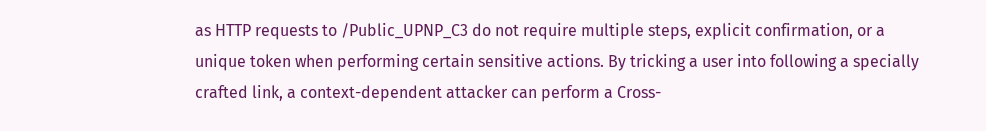as HTTP requests to /Public_UPNP_C3 do not require multiple steps, explicit confirmation, or a unique token when performing certain sensitive actions. By tricking a user into following a specially crafted link, a context-dependent attacker can perform a Cross-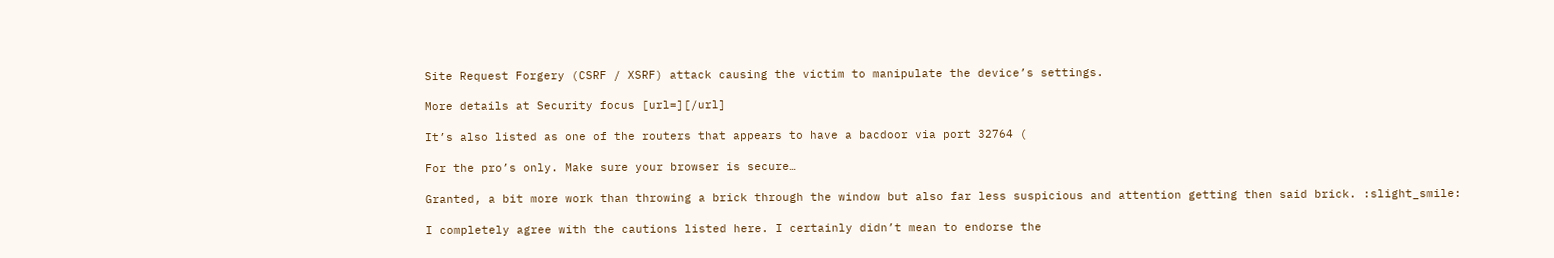Site Request Forgery (CSRF / XSRF) attack causing the victim to manipulate the device’s settings.

More details at Security focus [url=][/url]

It’s also listed as one of the routers that appears to have a bacdoor via port 32764 (

For the pro’s only. Make sure your browser is secure…

Granted, a bit more work than throwing a brick through the window but also far less suspicious and attention getting then said brick. :slight_smile:

I completely agree with the cautions listed here. I certainly didn’t mean to endorse the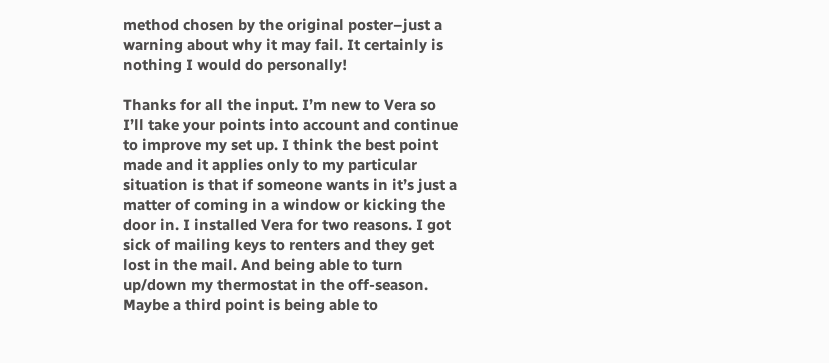method chosen by the original poster–just a warning about why it may fail. It certainly is nothing I would do personally!

Thanks for all the input. I’m new to Vera so I’ll take your points into account and continue to improve my set up. I think the best point made and it applies only to my particular situation is that if someone wants in it’s just a matter of coming in a window or kicking the door in. I installed Vera for two reasons. I got sick of mailing keys to renters and they get lost in the mail. And being able to turn up/down my thermostat in the off-season. Maybe a third point is being able to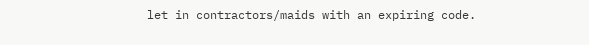let in contractors/maids with an expiring code.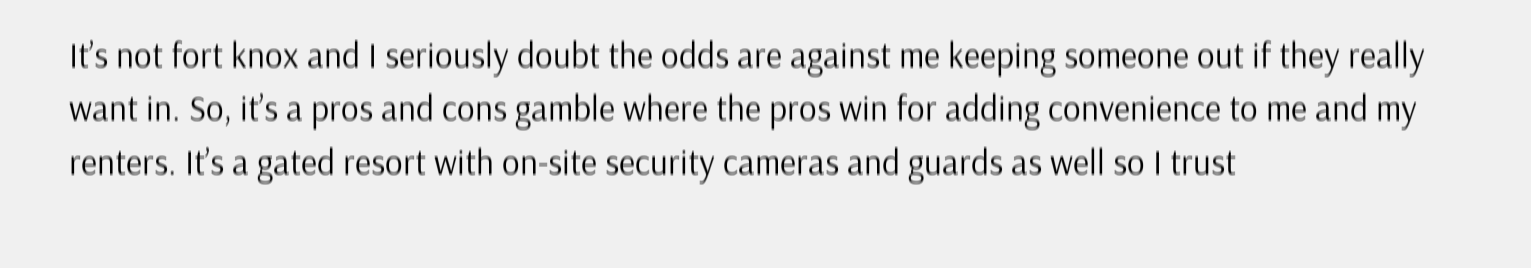It’s not fort knox and I seriously doubt the odds are against me keeping someone out if they really want in. So, it’s a pros and cons gamble where the pros win for adding convenience to me and my renters. It’s a gated resort with on-site security cameras and guards as well so I trust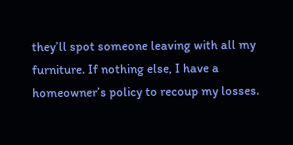they’ll spot someone leaving with all my furniture. If nothing else, I have a homeowner’s policy to recoup my losses.